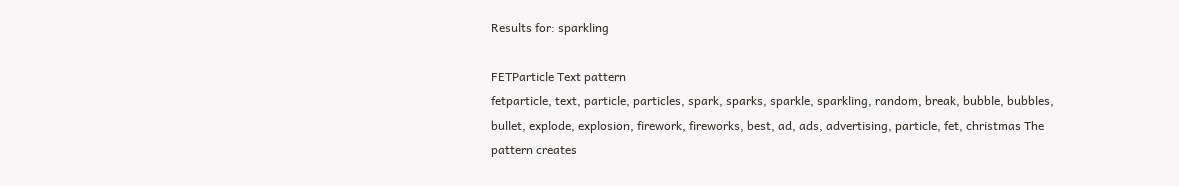Results for: sparkling

FETParticle Text pattern
fetparticle, text, particle, particles, spark, sparks, sparkle, sparkling, random, break, bubble, bubbles, bullet, explode, explosion, firework, fireworks, best, ad, ads, advertising, particle, fet, christmas The pattern creates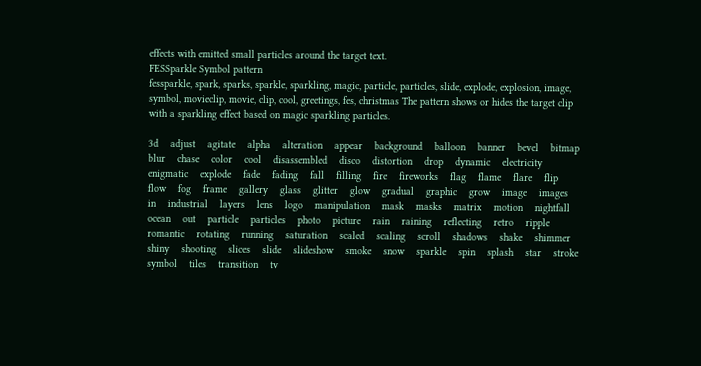effects with emitted small particles around the target text.
FESSparkle Symbol pattern
fessparkle, spark, sparks, sparkle, sparkling, magic, particle, particles, slide, explode, explosion, image, symbol, movieclip, movie, clip, cool, greetings, fes, christmas The pattern shows or hides the target clip with a sparkling effect based on magic sparkling particles.

3d    adjust    agitate    alpha    alteration    appear    background    balloon    banner    bevel    bitmap    blur    chase    color    cool    disassembled    disco    distortion    drop    dynamic    electricity    enigmatic    explode    fade    fading    fall    filling    fire    fireworks    flag    flame    flare    flip    flow    fog    frame    gallery    glass    glitter    glow    gradual    graphic    grow    image    images    in    industrial    layers    lens    logo    manipulation    mask    masks    matrix    motion    nightfall    ocean    out    particle    particles    photo    picture    rain    raining    reflecting    retro    ripple    romantic    rotating    running    saturation    scaled    scaling    scroll    shadows    shake    shimmer    shiny    shooting    slices    slide    slideshow    smoke    snow    sparkle    spin    splash    star    stroke    symbol    tiles    transition    tv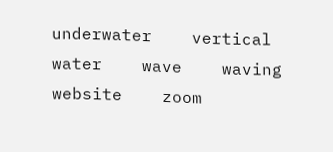underwater    vertical    water    wave    waving    website    zoom